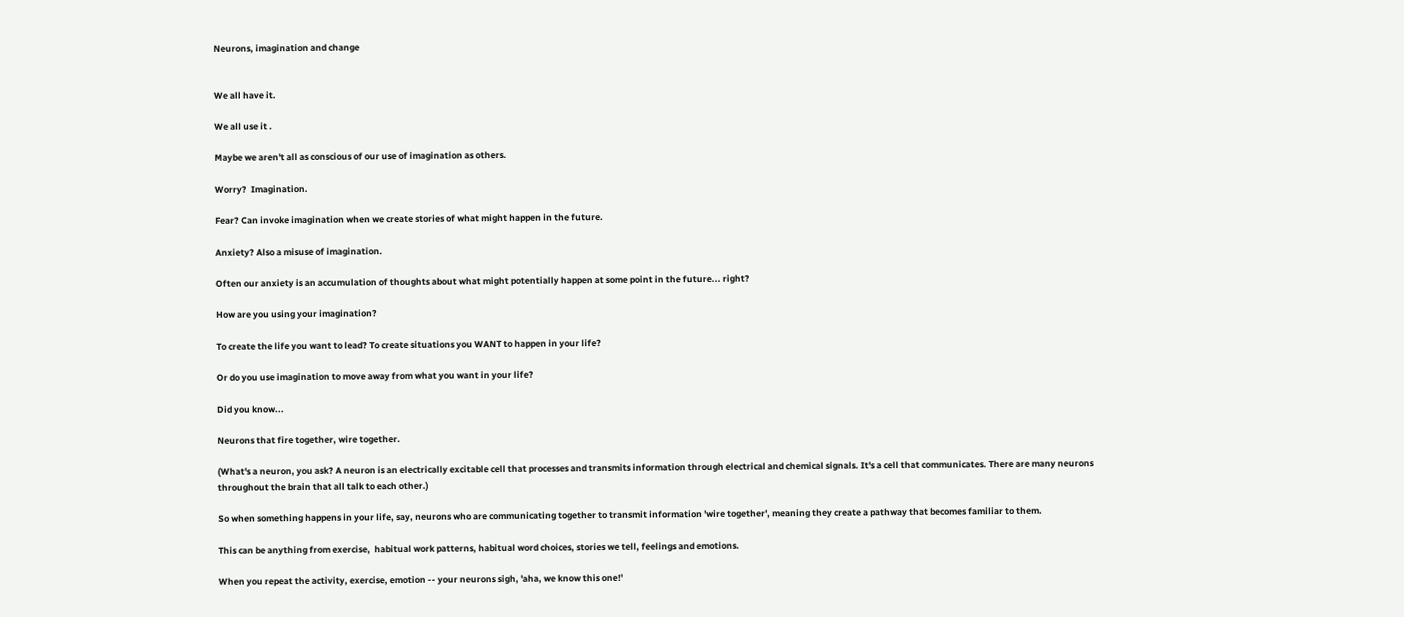Neurons, imagination and change


We all have it.

We all use it .

Maybe we aren't all as conscious of our use of imagination as others.

Worry?  Imagination.

Fear? Can invoke imagination when we create stories of what might happen in the future.

Anxiety? Also a misuse of imagination.

Often our anxiety is an accumulation of thoughts about what might potentially happen at some point in the future... right?

How are you using your imagination?

To create the life you want to lead? To create situations you WANT to happen in your life?

Or do you use imagination to move away from what you want in your life?

Did you know...

Neurons that fire together, wire together.

(What's a neuron, you ask? A neuron is an electrically excitable cell that processes and transmits information through electrical and chemical signals. It's a cell that communicates. There are many neurons throughout the brain that all talk to each other.)

So when something happens in your life, say, neurons who are communicating together to transmit information 'wire together', meaning they create a pathway that becomes familiar to them.

This can be anything from exercise,  habitual work patterns, habitual word choices, stories we tell, feelings and emotions.

When you repeat the activity, exercise, emotion -- your neurons sigh, 'aha, we know this one!'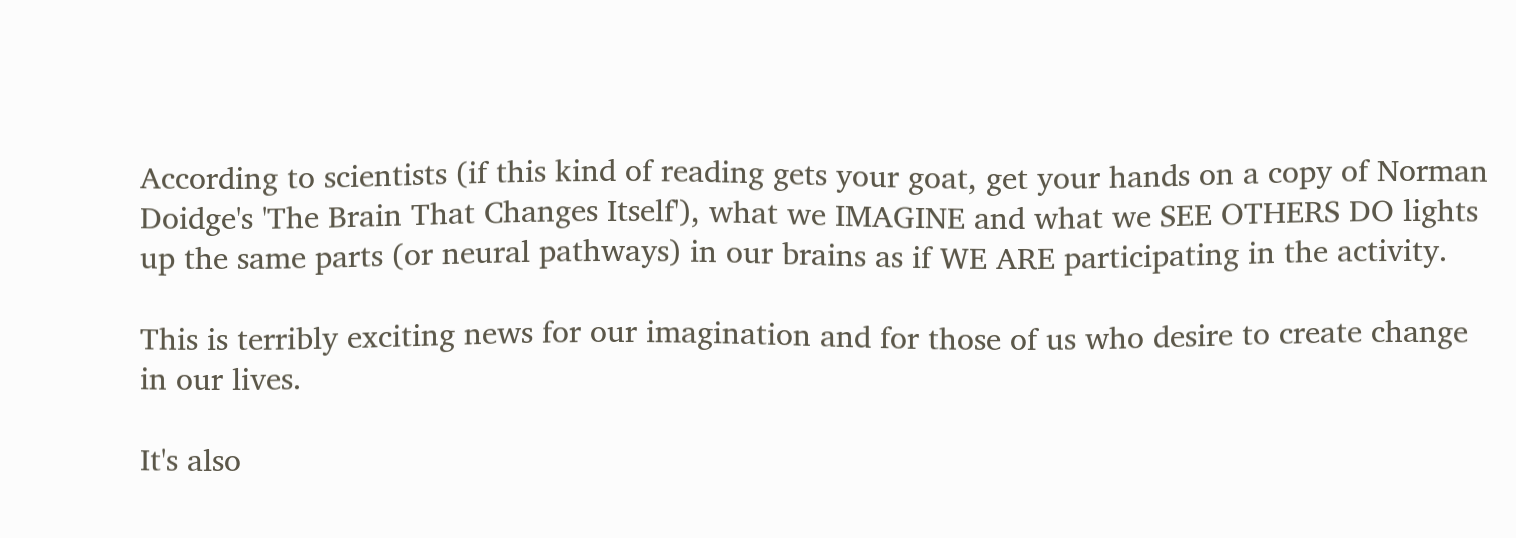According to scientists (if this kind of reading gets your goat, get your hands on a copy of Norman Doidge's 'The Brain That Changes Itself'), what we IMAGINE and what we SEE OTHERS DO lights up the same parts (or neural pathways) in our brains as if WE ARE participating in the activity.

This is terribly exciting news for our imagination and for those of us who desire to create change in our lives.

It's also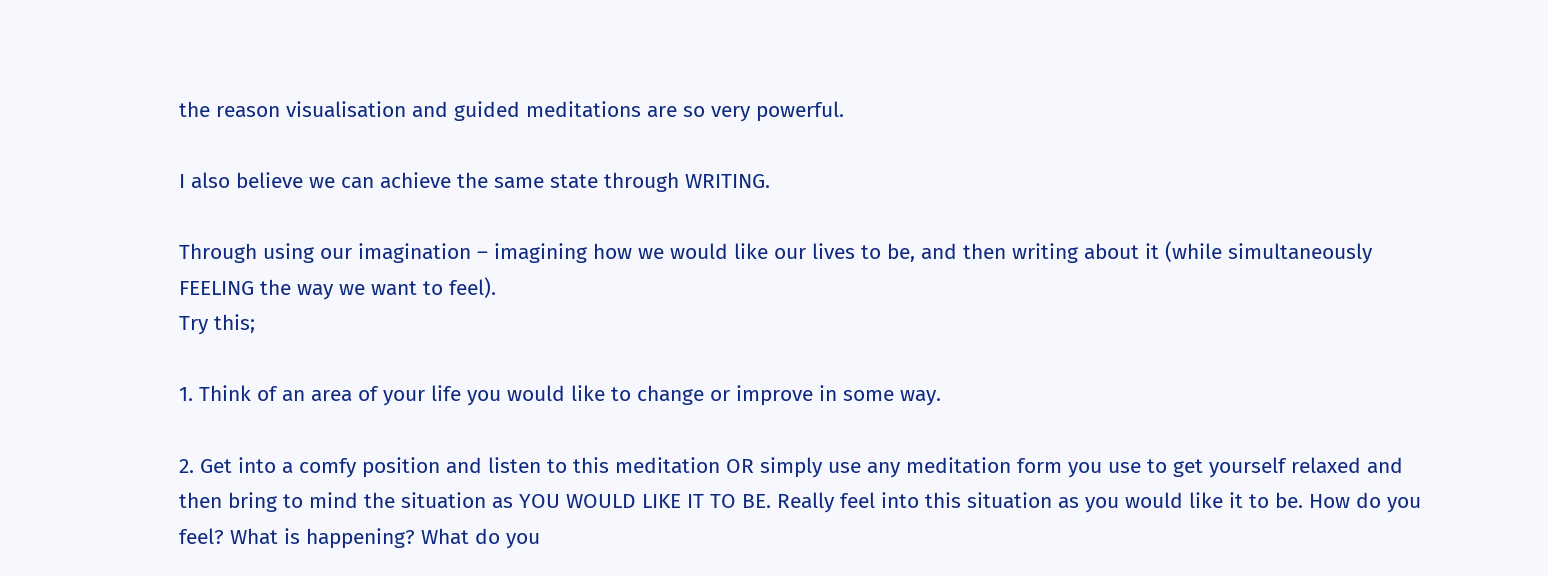the reason visualisation and guided meditations are so very powerful.

I also believe we can achieve the same state through WRITING.

Through using our imagination – imagining how we would like our lives to be, and then writing about it (while simultaneously FEELING the way we want to feel).
Try this;

1. Think of an area of your life you would like to change or improve in some way.

2. Get into a comfy position and listen to this meditation OR simply use any meditation form you use to get yourself relaxed and then bring to mind the situation as YOU WOULD LIKE IT TO BE. Really feel into this situation as you would like it to be. How do you feel? What is happening? What do you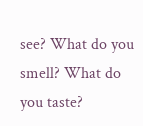see? What do you smell? What do you taste?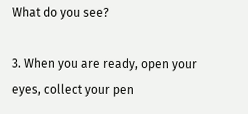What do you see?

3. When you are ready, open your eyes, collect your pen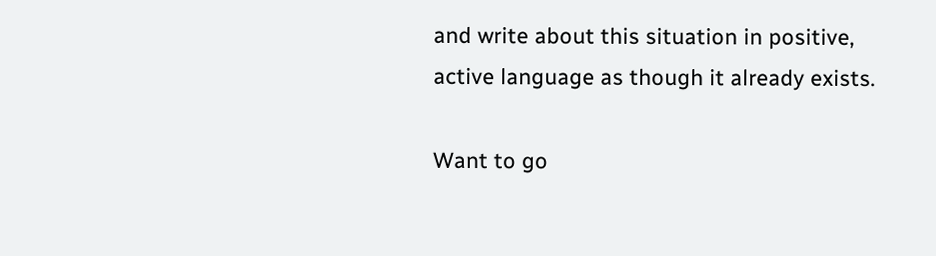and write about this situation in positive, active language as though it already exists.

Want to go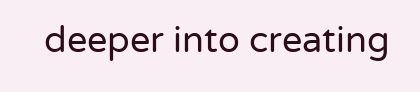deeper into creating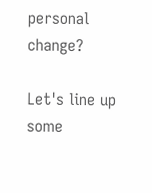personal change?

Let's line up some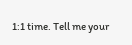1:1 time. Tell me your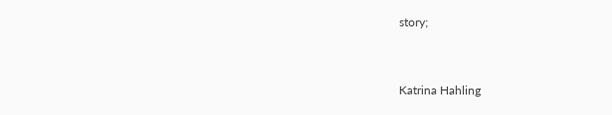story;


Katrina Hahling